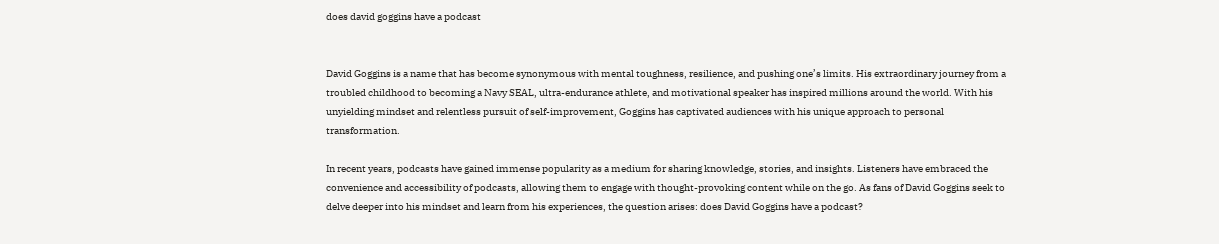does david goggins have a podcast


David Goggins is a name that has become synonymous with mental toughness, resilience, and pushing one’s limits. His extraordinary journey from a troubled childhood to becoming a Navy SEAL, ultra-endurance athlete, and motivational speaker has inspired millions around the world. With his unyielding mindset and relentless pursuit of self-improvement, Goggins has captivated audiences with his unique approach to personal transformation.

In recent years, podcasts have gained immense popularity as a medium for sharing knowledge, stories, and insights. Listeners have embraced the convenience and accessibility of podcasts, allowing them to engage with thought-provoking content while on the go. As fans of David Goggins seek to delve deeper into his mindset and learn from his experiences, the question arises: does David Goggins have a podcast?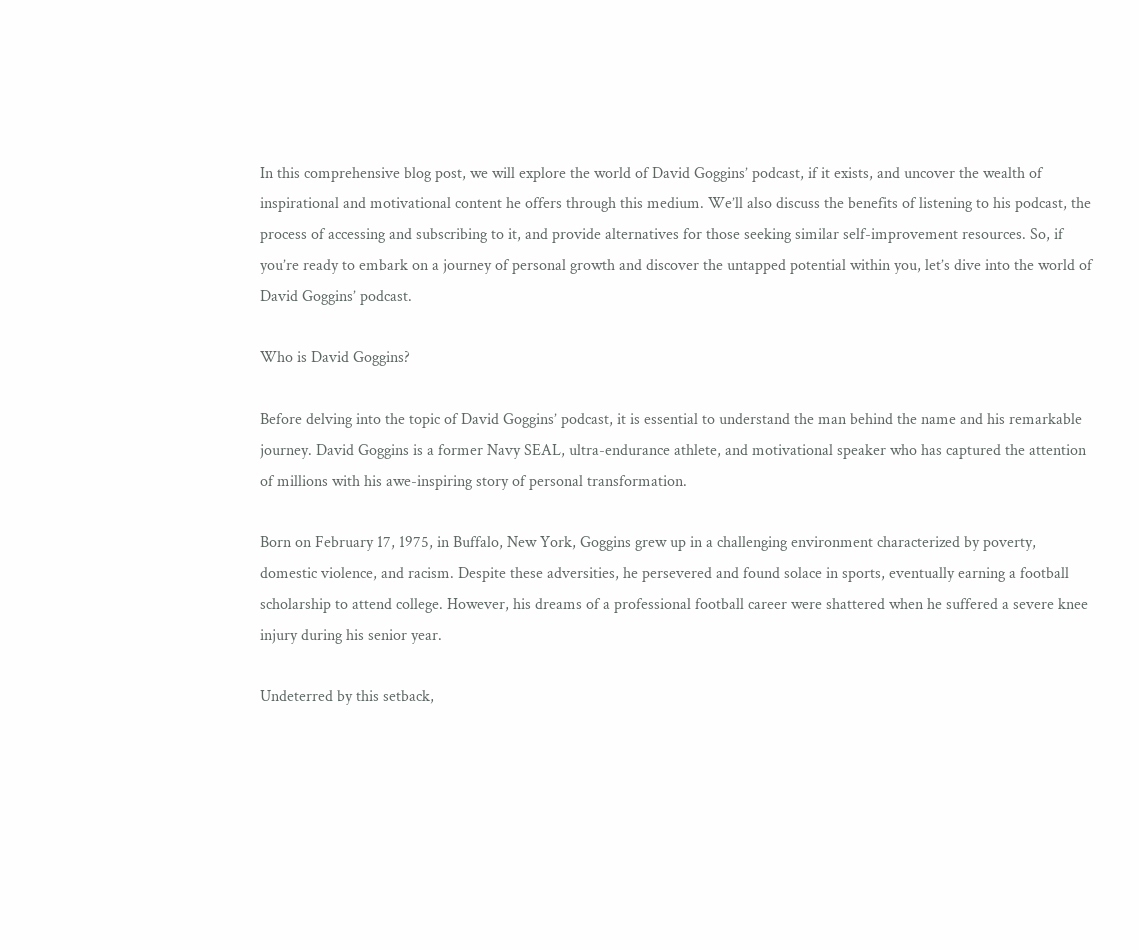In this comprehensive blog post, we will explore the world of David Goggins’ podcast, if it exists, and uncover the wealth of inspirational and motivational content he offers through this medium. We’ll also discuss the benefits of listening to his podcast, the process of accessing and subscribing to it, and provide alternatives for those seeking similar self-improvement resources. So, if you’re ready to embark on a journey of personal growth and discover the untapped potential within you, let’s dive into the world of David Goggins’ podcast.

Who is David Goggins?

Before delving into the topic of David Goggins’ podcast, it is essential to understand the man behind the name and his remarkable journey. David Goggins is a former Navy SEAL, ultra-endurance athlete, and motivational speaker who has captured the attention of millions with his awe-inspiring story of personal transformation.

Born on February 17, 1975, in Buffalo, New York, Goggins grew up in a challenging environment characterized by poverty, domestic violence, and racism. Despite these adversities, he persevered and found solace in sports, eventually earning a football scholarship to attend college. However, his dreams of a professional football career were shattered when he suffered a severe knee injury during his senior year.

Undeterred by this setback,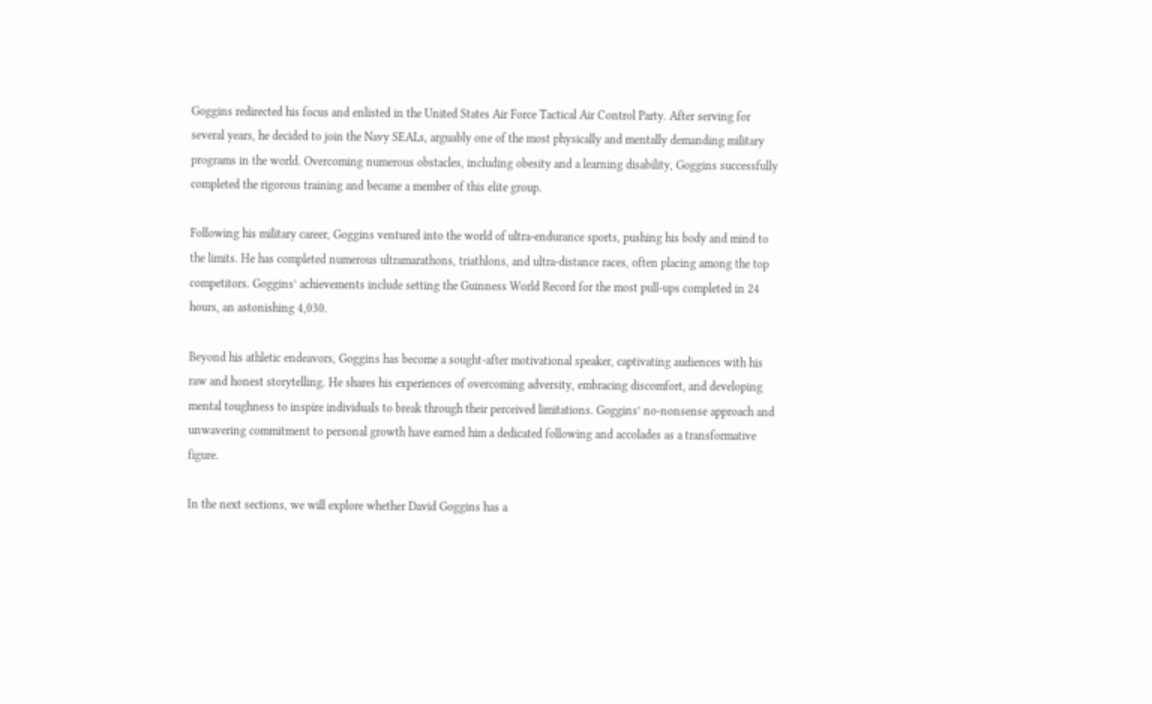Goggins redirected his focus and enlisted in the United States Air Force Tactical Air Control Party. After serving for several years, he decided to join the Navy SEALs, arguably one of the most physically and mentally demanding military programs in the world. Overcoming numerous obstacles, including obesity and a learning disability, Goggins successfully completed the rigorous training and became a member of this elite group.

Following his military career, Goggins ventured into the world of ultra-endurance sports, pushing his body and mind to the limits. He has completed numerous ultramarathons, triathlons, and ultra-distance races, often placing among the top competitors. Goggins’ achievements include setting the Guinness World Record for the most pull-ups completed in 24 hours, an astonishing 4,030.

Beyond his athletic endeavors, Goggins has become a sought-after motivational speaker, captivating audiences with his raw and honest storytelling. He shares his experiences of overcoming adversity, embracing discomfort, and developing mental toughness to inspire individuals to break through their perceived limitations. Goggins’ no-nonsense approach and unwavering commitment to personal growth have earned him a dedicated following and accolades as a transformative figure.

In the next sections, we will explore whether David Goggins has a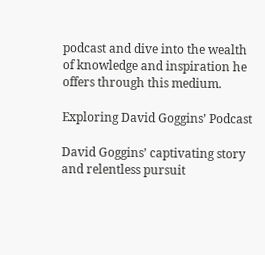podcast and dive into the wealth of knowledge and inspiration he offers through this medium.

Exploring David Goggins’ Podcast

David Goggins’ captivating story and relentless pursuit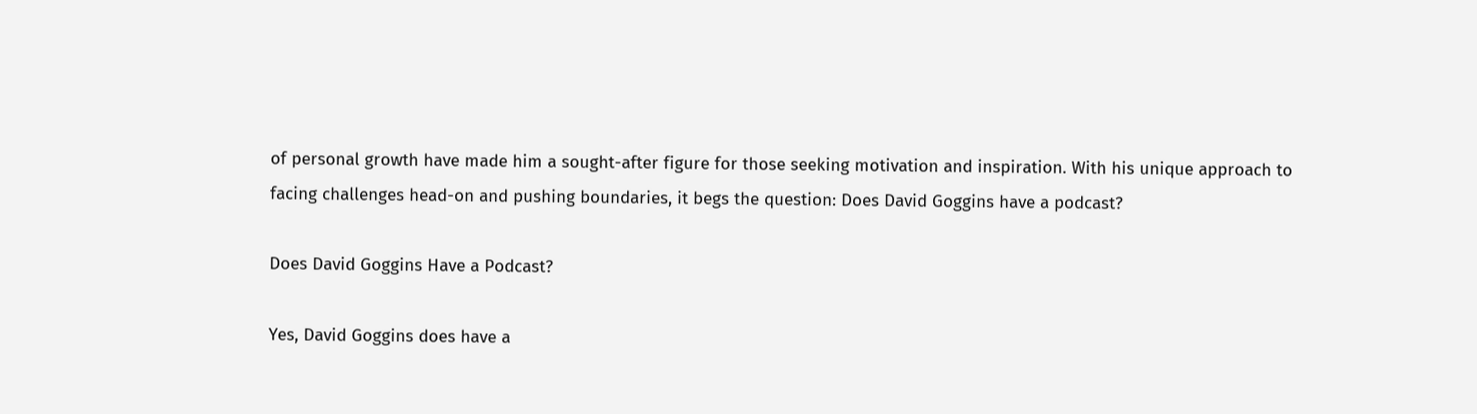of personal growth have made him a sought-after figure for those seeking motivation and inspiration. With his unique approach to facing challenges head-on and pushing boundaries, it begs the question: Does David Goggins have a podcast?

Does David Goggins Have a Podcast?

Yes, David Goggins does have a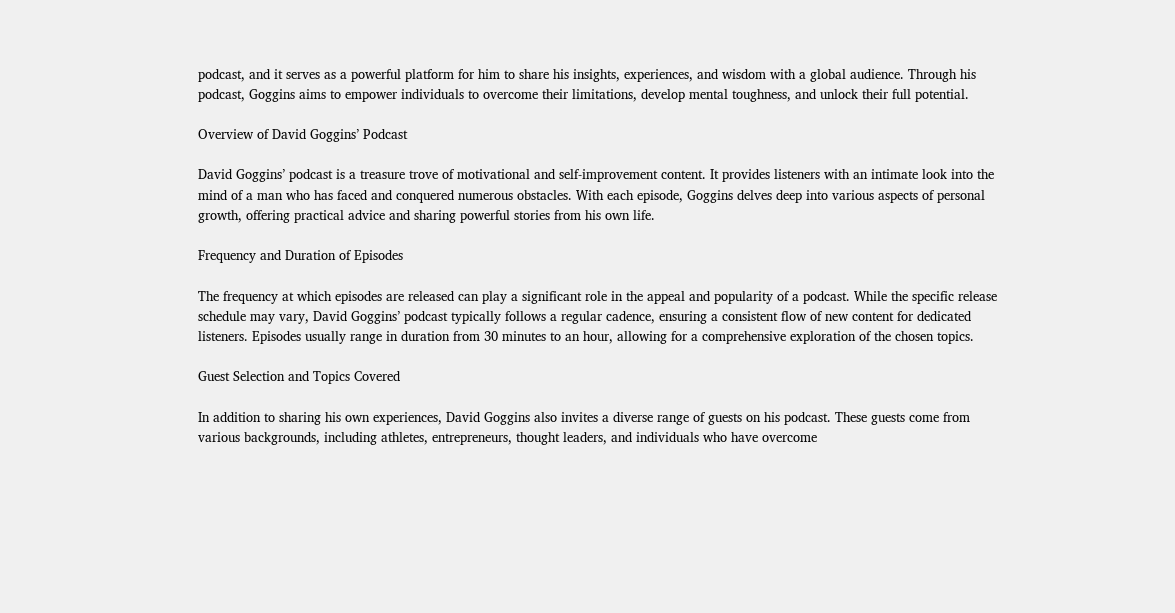podcast, and it serves as a powerful platform for him to share his insights, experiences, and wisdom with a global audience. Through his podcast, Goggins aims to empower individuals to overcome their limitations, develop mental toughness, and unlock their full potential.

Overview of David Goggins’ Podcast

David Goggins’ podcast is a treasure trove of motivational and self-improvement content. It provides listeners with an intimate look into the mind of a man who has faced and conquered numerous obstacles. With each episode, Goggins delves deep into various aspects of personal growth, offering practical advice and sharing powerful stories from his own life.

Frequency and Duration of Episodes

The frequency at which episodes are released can play a significant role in the appeal and popularity of a podcast. While the specific release schedule may vary, David Goggins’ podcast typically follows a regular cadence, ensuring a consistent flow of new content for dedicated listeners. Episodes usually range in duration from 30 minutes to an hour, allowing for a comprehensive exploration of the chosen topics.

Guest Selection and Topics Covered

In addition to sharing his own experiences, David Goggins also invites a diverse range of guests on his podcast. These guests come from various backgrounds, including athletes, entrepreneurs, thought leaders, and individuals who have overcome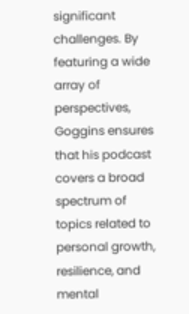significant challenges. By featuring a wide array of perspectives, Goggins ensures that his podcast covers a broad spectrum of topics related to personal growth, resilience, and mental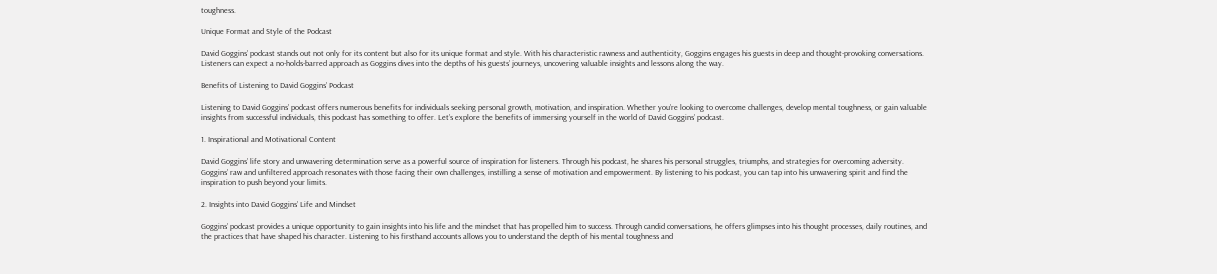toughness.

Unique Format and Style of the Podcast

David Goggins’ podcast stands out not only for its content but also for its unique format and style. With his characteristic rawness and authenticity, Goggins engages his guests in deep and thought-provoking conversations. Listeners can expect a no-holds-barred approach as Goggins dives into the depths of his guests’ journeys, uncovering valuable insights and lessons along the way.

Benefits of Listening to David Goggins’ Podcast

Listening to David Goggins’ podcast offers numerous benefits for individuals seeking personal growth, motivation, and inspiration. Whether you’re looking to overcome challenges, develop mental toughness, or gain valuable insights from successful individuals, this podcast has something to offer. Let’s explore the benefits of immersing yourself in the world of David Goggins’ podcast.

1. Inspirational and Motivational Content

David Goggins’ life story and unwavering determination serve as a powerful source of inspiration for listeners. Through his podcast, he shares his personal struggles, triumphs, and strategies for overcoming adversity. Goggins’ raw and unfiltered approach resonates with those facing their own challenges, instilling a sense of motivation and empowerment. By listening to his podcast, you can tap into his unwavering spirit and find the inspiration to push beyond your limits.

2. Insights into David Goggins’ Life and Mindset

Goggins’ podcast provides a unique opportunity to gain insights into his life and the mindset that has propelled him to success. Through candid conversations, he offers glimpses into his thought processes, daily routines, and the practices that have shaped his character. Listening to his firsthand accounts allows you to understand the depth of his mental toughness and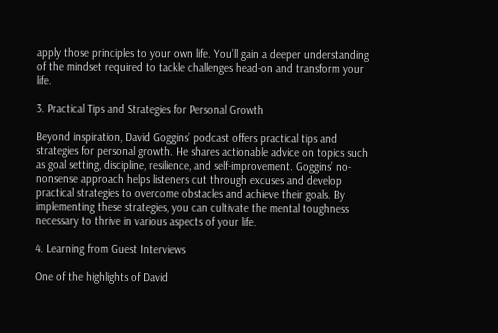apply those principles to your own life. You’ll gain a deeper understanding of the mindset required to tackle challenges head-on and transform your life.

3. Practical Tips and Strategies for Personal Growth

Beyond inspiration, David Goggins’ podcast offers practical tips and strategies for personal growth. He shares actionable advice on topics such as goal setting, discipline, resilience, and self-improvement. Goggins’ no-nonsense approach helps listeners cut through excuses and develop practical strategies to overcome obstacles and achieve their goals. By implementing these strategies, you can cultivate the mental toughness necessary to thrive in various aspects of your life.

4. Learning from Guest Interviews

One of the highlights of David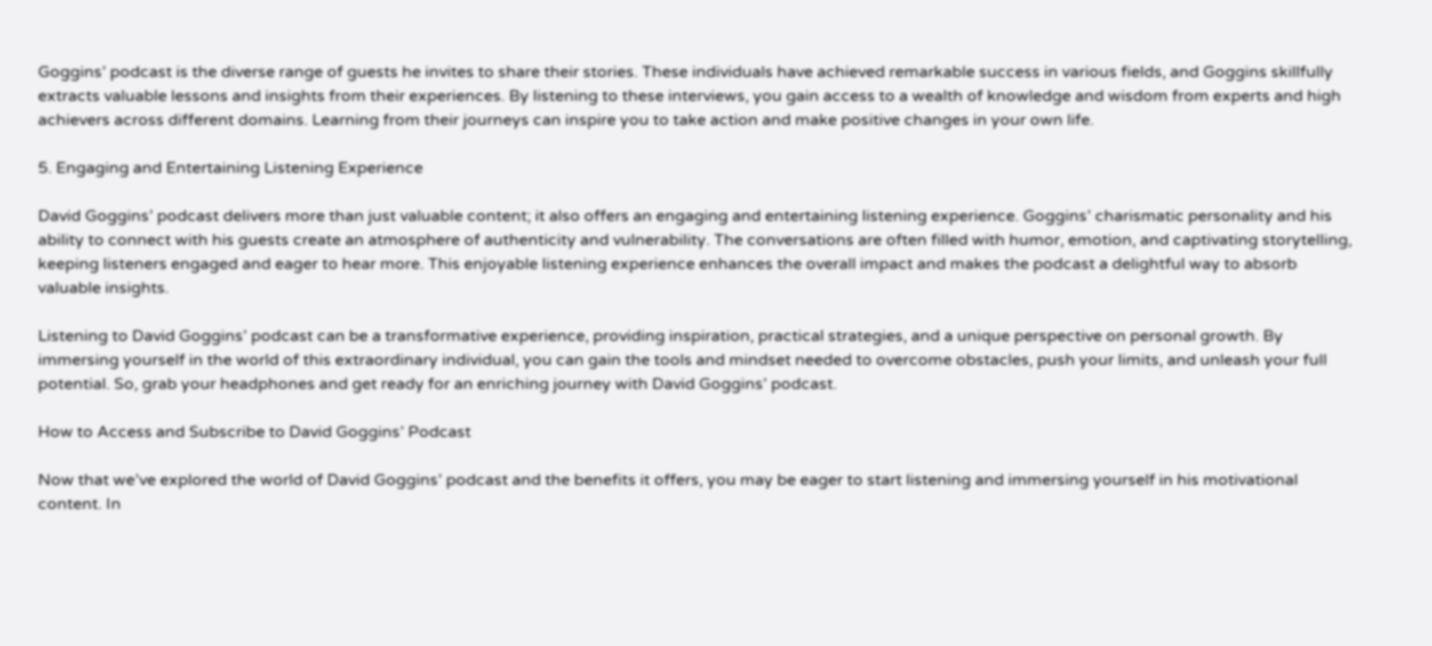Goggins’ podcast is the diverse range of guests he invites to share their stories. These individuals have achieved remarkable success in various fields, and Goggins skillfully extracts valuable lessons and insights from their experiences. By listening to these interviews, you gain access to a wealth of knowledge and wisdom from experts and high achievers across different domains. Learning from their journeys can inspire you to take action and make positive changes in your own life.

5. Engaging and Entertaining Listening Experience

David Goggins’ podcast delivers more than just valuable content; it also offers an engaging and entertaining listening experience. Goggins’ charismatic personality and his ability to connect with his guests create an atmosphere of authenticity and vulnerability. The conversations are often filled with humor, emotion, and captivating storytelling, keeping listeners engaged and eager to hear more. This enjoyable listening experience enhances the overall impact and makes the podcast a delightful way to absorb valuable insights.

Listening to David Goggins’ podcast can be a transformative experience, providing inspiration, practical strategies, and a unique perspective on personal growth. By immersing yourself in the world of this extraordinary individual, you can gain the tools and mindset needed to overcome obstacles, push your limits, and unleash your full potential. So, grab your headphones and get ready for an enriching journey with David Goggins’ podcast.

How to Access and Subscribe to David Goggins’ Podcast

Now that we’ve explored the world of David Goggins’ podcast and the benefits it offers, you may be eager to start listening and immersing yourself in his motivational content. In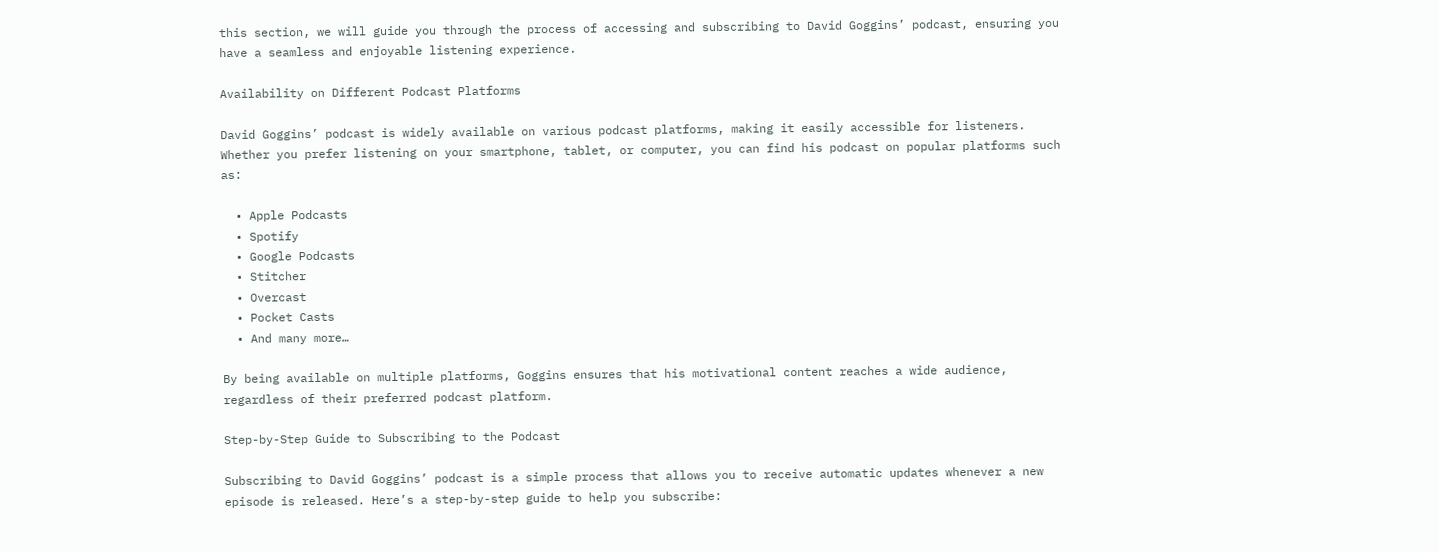this section, we will guide you through the process of accessing and subscribing to David Goggins’ podcast, ensuring you have a seamless and enjoyable listening experience.

Availability on Different Podcast Platforms

David Goggins’ podcast is widely available on various podcast platforms, making it easily accessible for listeners. Whether you prefer listening on your smartphone, tablet, or computer, you can find his podcast on popular platforms such as:

  • Apple Podcasts
  • Spotify
  • Google Podcasts
  • Stitcher
  • Overcast
  • Pocket Casts
  • And many more…

By being available on multiple platforms, Goggins ensures that his motivational content reaches a wide audience, regardless of their preferred podcast platform.

Step-by-Step Guide to Subscribing to the Podcast

Subscribing to David Goggins’ podcast is a simple process that allows you to receive automatic updates whenever a new episode is released. Here’s a step-by-step guide to help you subscribe: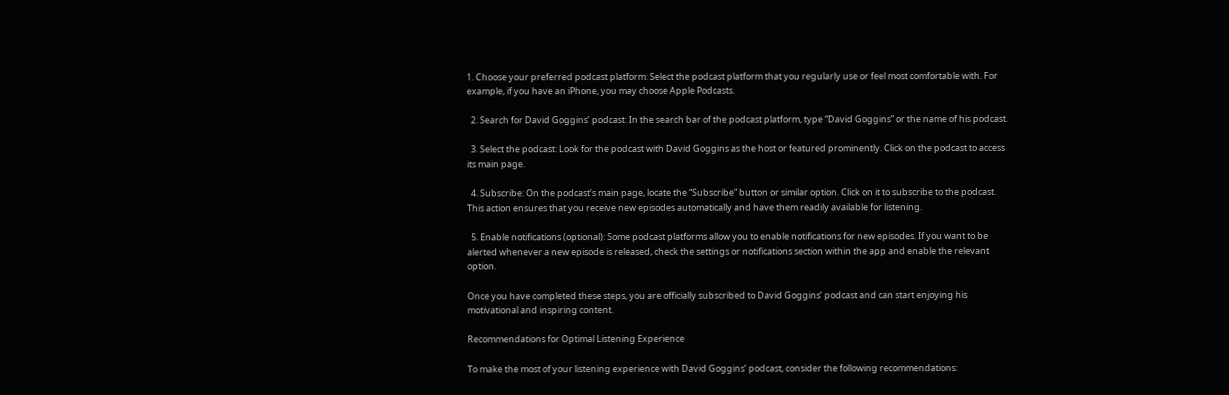1. Choose your preferred podcast platform: Select the podcast platform that you regularly use or feel most comfortable with. For example, if you have an iPhone, you may choose Apple Podcasts.

  2. Search for David Goggins’ podcast: In the search bar of the podcast platform, type “David Goggins” or the name of his podcast.

  3. Select the podcast: Look for the podcast with David Goggins as the host or featured prominently. Click on the podcast to access its main page.

  4. Subscribe: On the podcast’s main page, locate the “Subscribe” button or similar option. Click on it to subscribe to the podcast. This action ensures that you receive new episodes automatically and have them readily available for listening.

  5. Enable notifications (optional): Some podcast platforms allow you to enable notifications for new episodes. If you want to be alerted whenever a new episode is released, check the settings or notifications section within the app and enable the relevant option.

Once you have completed these steps, you are officially subscribed to David Goggins’ podcast and can start enjoying his motivational and inspiring content.

Recommendations for Optimal Listening Experience

To make the most of your listening experience with David Goggins’ podcast, consider the following recommendations: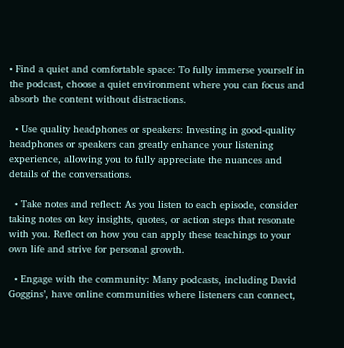• Find a quiet and comfortable space: To fully immerse yourself in the podcast, choose a quiet environment where you can focus and absorb the content without distractions.

  • Use quality headphones or speakers: Investing in good-quality headphones or speakers can greatly enhance your listening experience, allowing you to fully appreciate the nuances and details of the conversations.

  • Take notes and reflect: As you listen to each episode, consider taking notes on key insights, quotes, or action steps that resonate with you. Reflect on how you can apply these teachings to your own life and strive for personal growth.

  • Engage with the community: Many podcasts, including David Goggins’, have online communities where listeners can connect,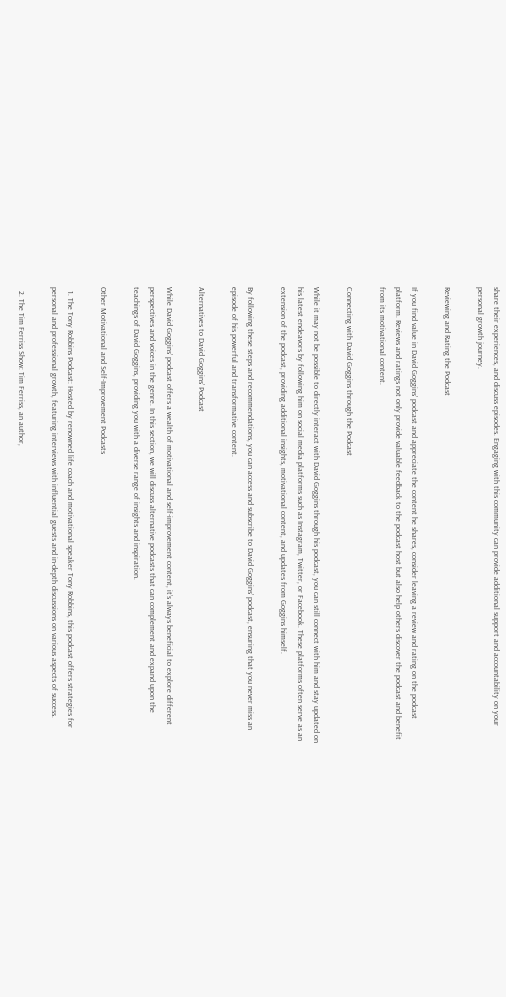share their experiences, and discuss episodes. Engaging with this community can provide additional support and accountability on your personal growth journey.

Reviewing and Rating the Podcast

If you find value in David Goggins’ podcast and appreciate the content he shares, consider leaving a review and rating on the podcast platform. Reviews and ratings not only provide valuable feedback to the podcast host but also help others discover the podcast and benefit from its motivational content.

Connecting with David Goggins through the Podcast

While it may not be possible to directly interact with David Goggins through his podcast, you can still connect with him and stay updated on his latest endeavors by following him on social media platforms such as Instagram, Twitter, or Facebook. These platforms often serve as an extension of the podcast, providing additional insights, motivational content, and updates from Goggins himself.

By following these steps and recommendations, you can access and subscribe to David Goggins’ podcast, ensuring that you never miss an episode of his powerful and transformative content.

Alternatives to David Goggins’ Podcast

While David Goggins’ podcast offers a wealth of motivational and self-improvement content, it’s always beneficial to explore different perspectives and voices in the genre. In this section, we will discuss alternative podcasts that can complement and expand upon the teachings of David Goggins, providing you with a diverse range of insights and inspiration.

Other Motivational and Self-Improvement Podcasts

  1. The Tony Robbins Podcast: Hosted by renowned life coach and motivational speaker Tony Robbins, this podcast offers strategies for personal and professional growth, featuring interviews with influential guests and in-depth discussions on various aspects of success.

  2. The Tim Ferriss Show: Tim Ferriss, an author,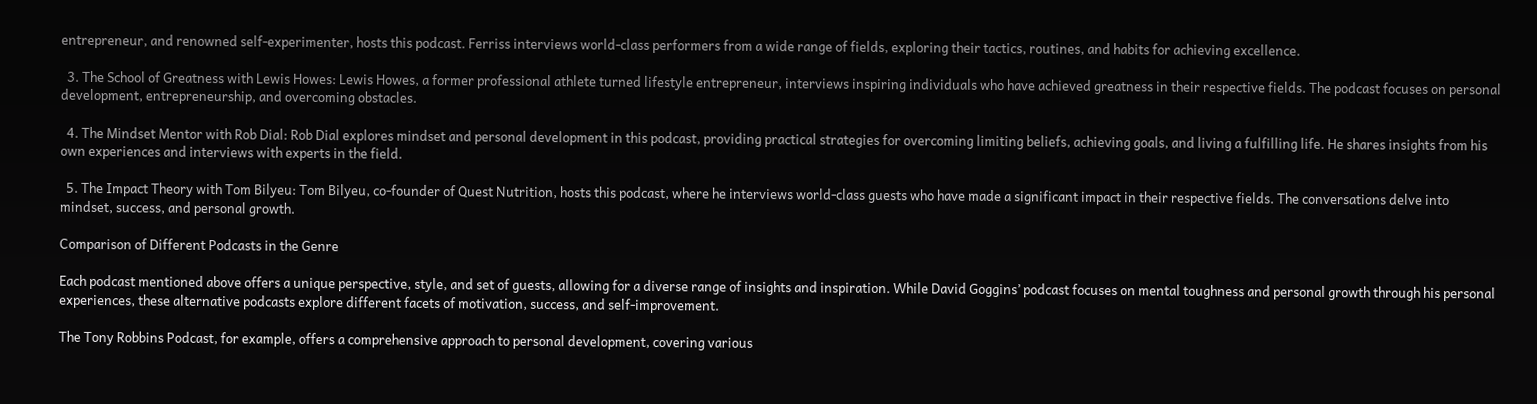entrepreneur, and renowned self-experimenter, hosts this podcast. Ferriss interviews world-class performers from a wide range of fields, exploring their tactics, routines, and habits for achieving excellence.

  3. The School of Greatness with Lewis Howes: Lewis Howes, a former professional athlete turned lifestyle entrepreneur, interviews inspiring individuals who have achieved greatness in their respective fields. The podcast focuses on personal development, entrepreneurship, and overcoming obstacles.

  4. The Mindset Mentor with Rob Dial: Rob Dial explores mindset and personal development in this podcast, providing practical strategies for overcoming limiting beliefs, achieving goals, and living a fulfilling life. He shares insights from his own experiences and interviews with experts in the field.

  5. The Impact Theory with Tom Bilyeu: Tom Bilyeu, co-founder of Quest Nutrition, hosts this podcast, where he interviews world-class guests who have made a significant impact in their respective fields. The conversations delve into mindset, success, and personal growth.

Comparison of Different Podcasts in the Genre

Each podcast mentioned above offers a unique perspective, style, and set of guests, allowing for a diverse range of insights and inspiration. While David Goggins’ podcast focuses on mental toughness and personal growth through his personal experiences, these alternative podcasts explore different facets of motivation, success, and self-improvement.

The Tony Robbins Podcast, for example, offers a comprehensive approach to personal development, covering various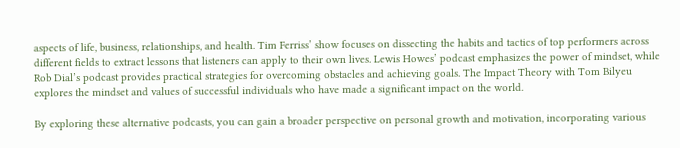aspects of life, business, relationships, and health. Tim Ferriss’ show focuses on dissecting the habits and tactics of top performers across different fields to extract lessons that listeners can apply to their own lives. Lewis Howes’ podcast emphasizes the power of mindset, while Rob Dial’s podcast provides practical strategies for overcoming obstacles and achieving goals. The Impact Theory with Tom Bilyeu explores the mindset and values of successful individuals who have made a significant impact on the world.

By exploring these alternative podcasts, you can gain a broader perspective on personal growth and motivation, incorporating various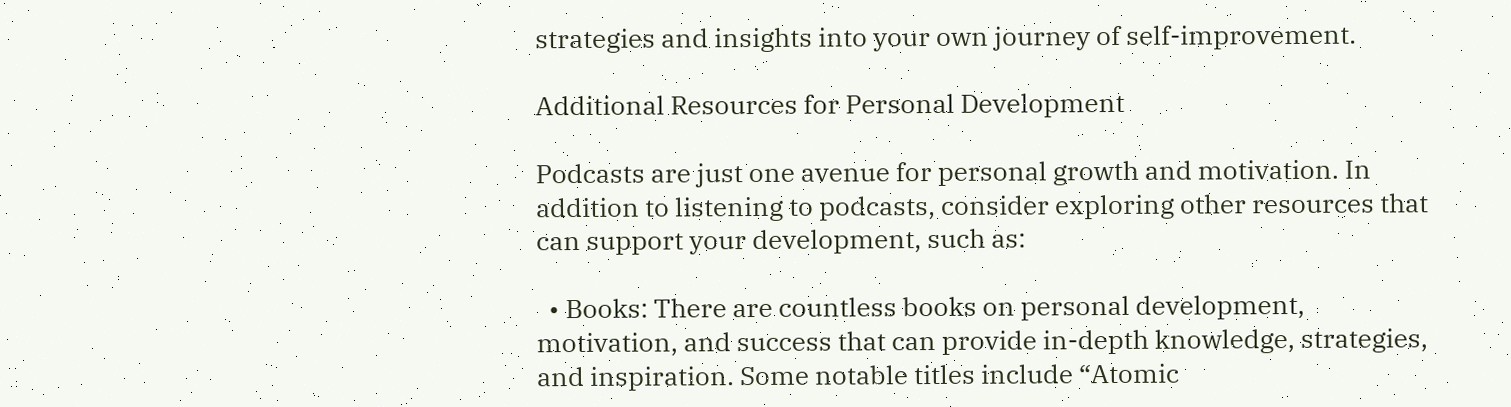strategies and insights into your own journey of self-improvement.

Additional Resources for Personal Development

Podcasts are just one avenue for personal growth and motivation. In addition to listening to podcasts, consider exploring other resources that can support your development, such as:

  • Books: There are countless books on personal development, motivation, and success that can provide in-depth knowledge, strategies, and inspiration. Some notable titles include “Atomic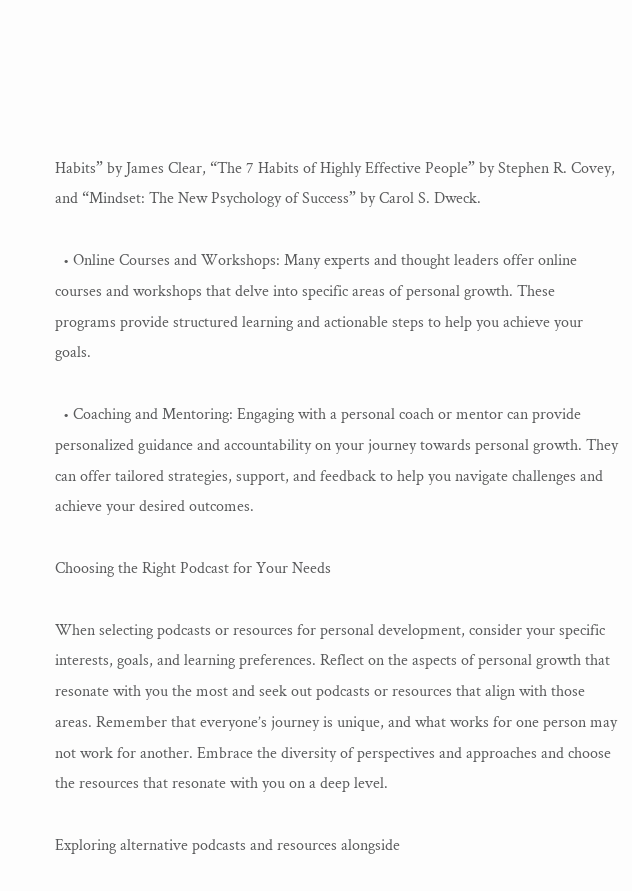Habits” by James Clear, “The 7 Habits of Highly Effective People” by Stephen R. Covey, and “Mindset: The New Psychology of Success” by Carol S. Dweck.

  • Online Courses and Workshops: Many experts and thought leaders offer online courses and workshops that delve into specific areas of personal growth. These programs provide structured learning and actionable steps to help you achieve your goals.

  • Coaching and Mentoring: Engaging with a personal coach or mentor can provide personalized guidance and accountability on your journey towards personal growth. They can offer tailored strategies, support, and feedback to help you navigate challenges and achieve your desired outcomes.

Choosing the Right Podcast for Your Needs

When selecting podcasts or resources for personal development, consider your specific interests, goals, and learning preferences. Reflect on the aspects of personal growth that resonate with you the most and seek out podcasts or resources that align with those areas. Remember that everyone’s journey is unique, and what works for one person may not work for another. Embrace the diversity of perspectives and approaches and choose the resources that resonate with you on a deep level.

Exploring alternative podcasts and resources alongside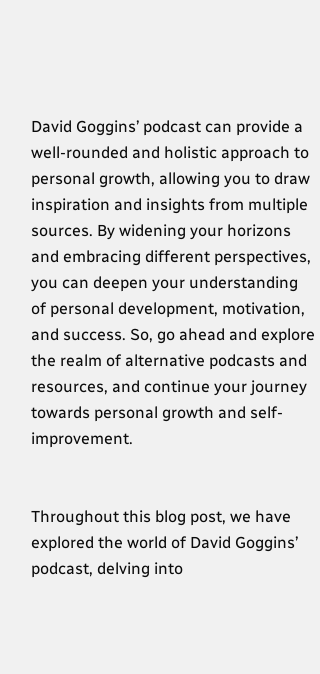David Goggins’ podcast can provide a well-rounded and holistic approach to personal growth, allowing you to draw inspiration and insights from multiple sources. By widening your horizons and embracing different perspectives, you can deepen your understanding of personal development, motivation, and success. So, go ahead and explore the realm of alternative podcasts and resources, and continue your journey towards personal growth and self-improvement.


Throughout this blog post, we have explored the world of David Goggins’ podcast, delving into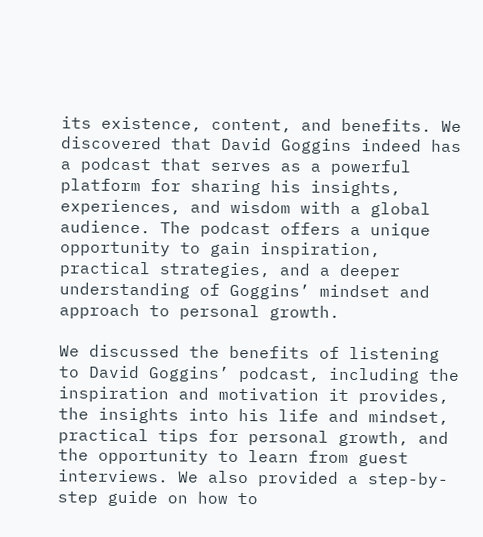its existence, content, and benefits. We discovered that David Goggins indeed has a podcast that serves as a powerful platform for sharing his insights, experiences, and wisdom with a global audience. The podcast offers a unique opportunity to gain inspiration, practical strategies, and a deeper understanding of Goggins’ mindset and approach to personal growth.

We discussed the benefits of listening to David Goggins’ podcast, including the inspiration and motivation it provides, the insights into his life and mindset, practical tips for personal growth, and the opportunity to learn from guest interviews. We also provided a step-by-step guide on how to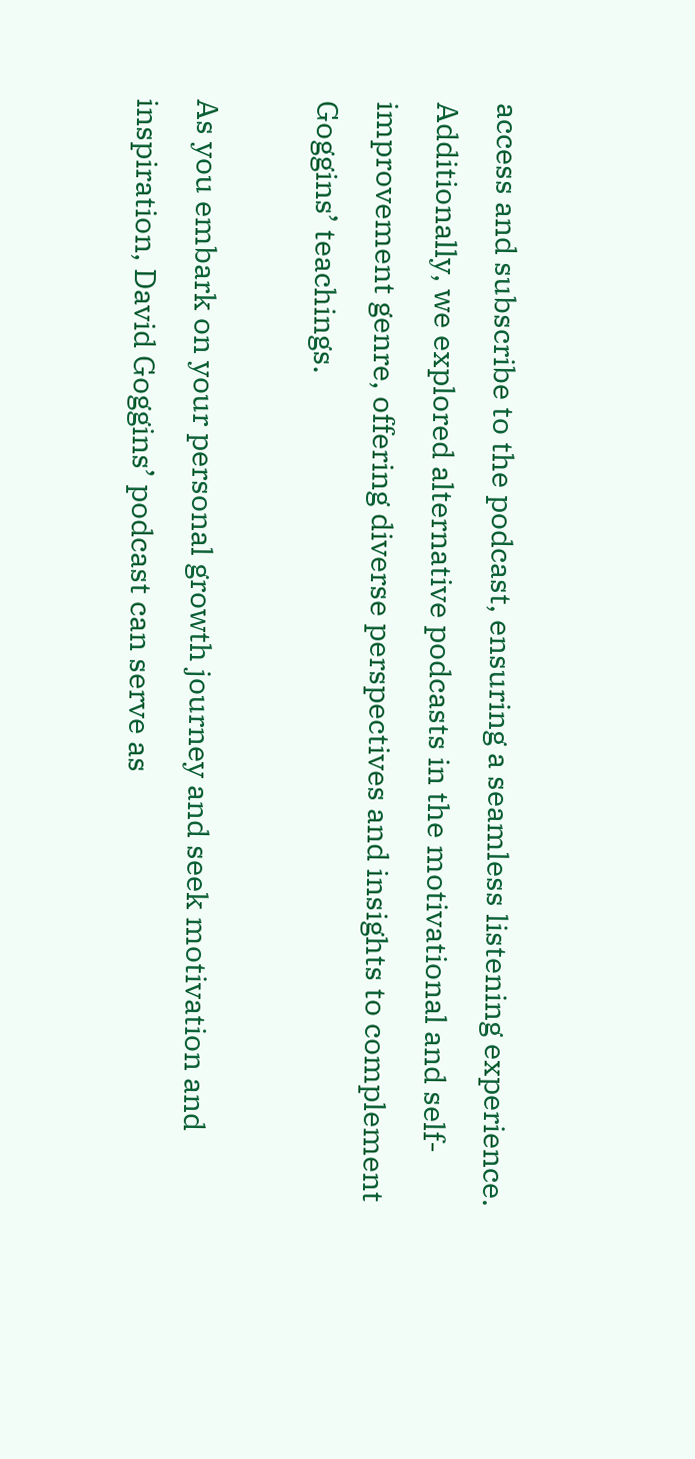access and subscribe to the podcast, ensuring a seamless listening experience. Additionally, we explored alternative podcasts in the motivational and self-improvement genre, offering diverse perspectives and insights to complement Goggins’ teachings.

As you embark on your personal growth journey and seek motivation and inspiration, David Goggins’ podcast can serve as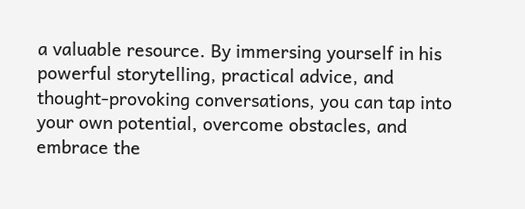a valuable resource. By immersing yourself in his powerful storytelling, practical advice, and thought-provoking conversations, you can tap into your own potential, overcome obstacles, and embrace the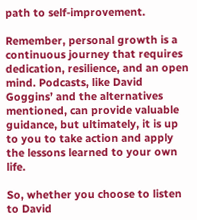path to self-improvement.

Remember, personal growth is a continuous journey that requires dedication, resilience, and an open mind. Podcasts, like David Goggins’ and the alternatives mentioned, can provide valuable guidance, but ultimately, it is up to you to take action and apply the lessons learned to your own life.

So, whether you choose to listen to David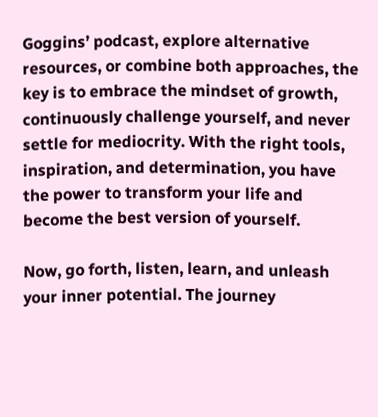Goggins’ podcast, explore alternative resources, or combine both approaches, the key is to embrace the mindset of growth, continuously challenge yourself, and never settle for mediocrity. With the right tools, inspiration, and determination, you have the power to transform your life and become the best version of yourself.

Now, go forth, listen, learn, and unleash your inner potential. The journey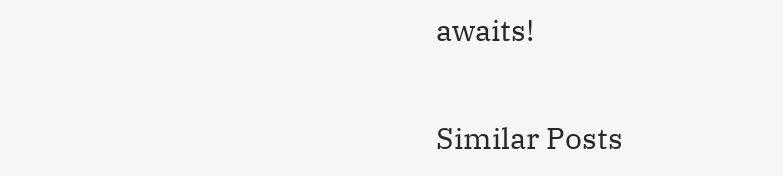awaits!

Similar Posts